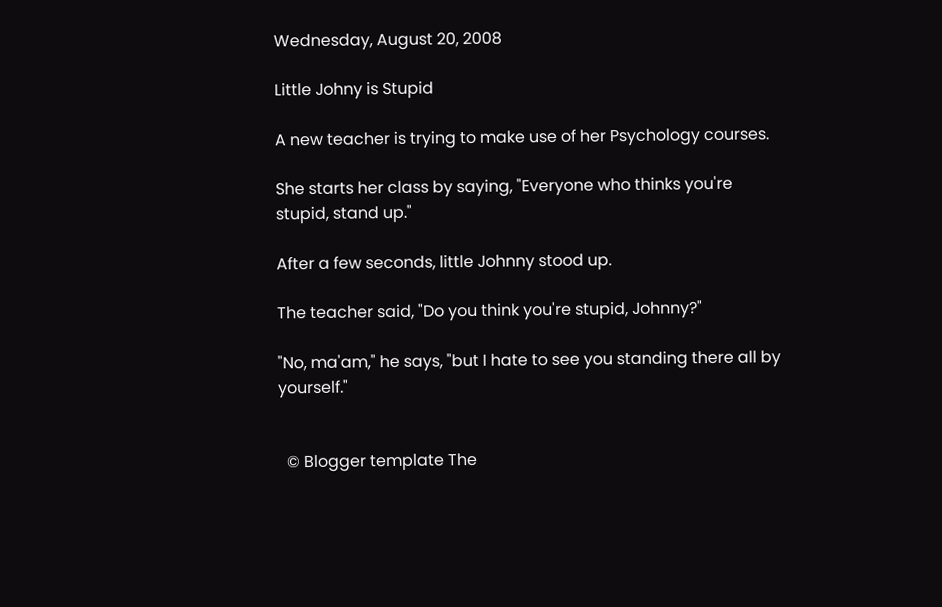Wednesday, August 20, 2008

Little Johny is Stupid

A new teacher is trying to make use of her Psychology courses.

She starts her class by saying, "Everyone who thinks you're stupid, stand up."

After a few seconds, little Johnny stood up.

The teacher said, "Do you think you're stupid, Johnny?"

"No, ma'am," he says, "but I hate to see you standing there all by yourself."


  © Blogger template The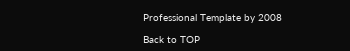Professional Template by 2008

Back to TOP